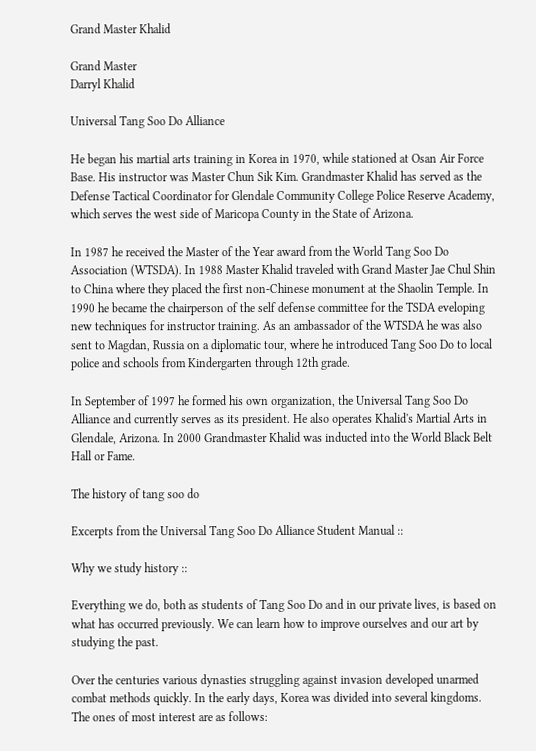Grand Master Khalid

Grand Master
Darryl Khalid

Universal Tang Soo Do Alliance

He began his martial arts training in Korea in 1970, while stationed at Osan Air Force Base. His instructor was Master Chun Sik Kim. Grandmaster Khalid has served as the Defense Tactical Coordinator for Glendale Community College Police Reserve Academy, which serves the west side of Maricopa County in the State of Arizona.

In 1987 he received the Master of the Year award from the World Tang Soo Do Association (WTSDA). In 1988 Master Khalid traveled with Grand Master Jae Chul Shin to China where they placed the first non-Chinese monument at the Shaolin Temple. In 1990 he became the chairperson of the self defense committee for the TSDA eveloping new techniques for instructor training. As an ambassador of the WTSDA he was also sent to Magdan, Russia on a diplomatic tour, where he introduced Tang Soo Do to local police and schools from Kindergarten through 12th grade.

In September of 1997 he formed his own organization, the Universal Tang Soo Do Alliance and currently serves as its president. He also operates Khalid's Martial Arts in Glendale, Arizona. In 2000 Grandmaster Khalid was inducted into the World Black Belt Hall or Fame.

The history of tang soo do

Excerpts from the Universal Tang Soo Do Alliance Student Manual ::

Why we study history ::

Everything we do, both as students of Tang Soo Do and in our private lives, is based on what has occurred previously. We can learn how to improve ourselves and our art by studying the past.

Over the centuries various dynasties struggling against invasion developed unarmed combat methods quickly. In the early days, Korea was divided into several kingdoms. The ones of most interest are as follows: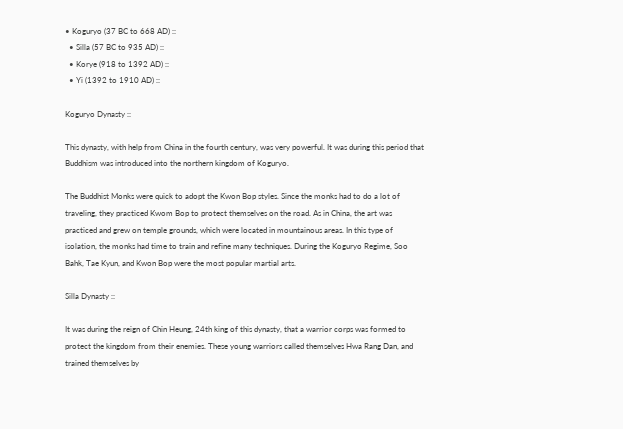• Koguryo (37 BC to 668 AD) ::
  • Silla (57 BC to 935 AD) ::
  • Korye (918 to 1392 AD) ::
  • Yi (1392 to 1910 AD) ::

Koguryo Dynasty ::

This dynasty, with help from China in the fourth century, was very powerful. It was during this period that Buddhism was introduced into the northern kingdom of Koguryo.

The Buddhist Monks were quick to adopt the Kwon Bop styles. Since the monks had to do a lot of traveling, they practiced Kwom Bop to protect themselves on the road. As in China, the art was practiced and grew on temple grounds, which were located in mountainous areas. In this type of isolation, the monks had time to train and refine many techniques. During the Koguryo Regime, Soo Bahk, Tae Kyun, and Kwon Bop were the most popular martial arts.

Silla Dynasty ::

It was during the reign of Chin Heung, 24th king of this dynasty, that a warrior corps was formed to protect the kingdom from their enemies. These young warriors called themselves Hwa Rang Dan, and trained themselves by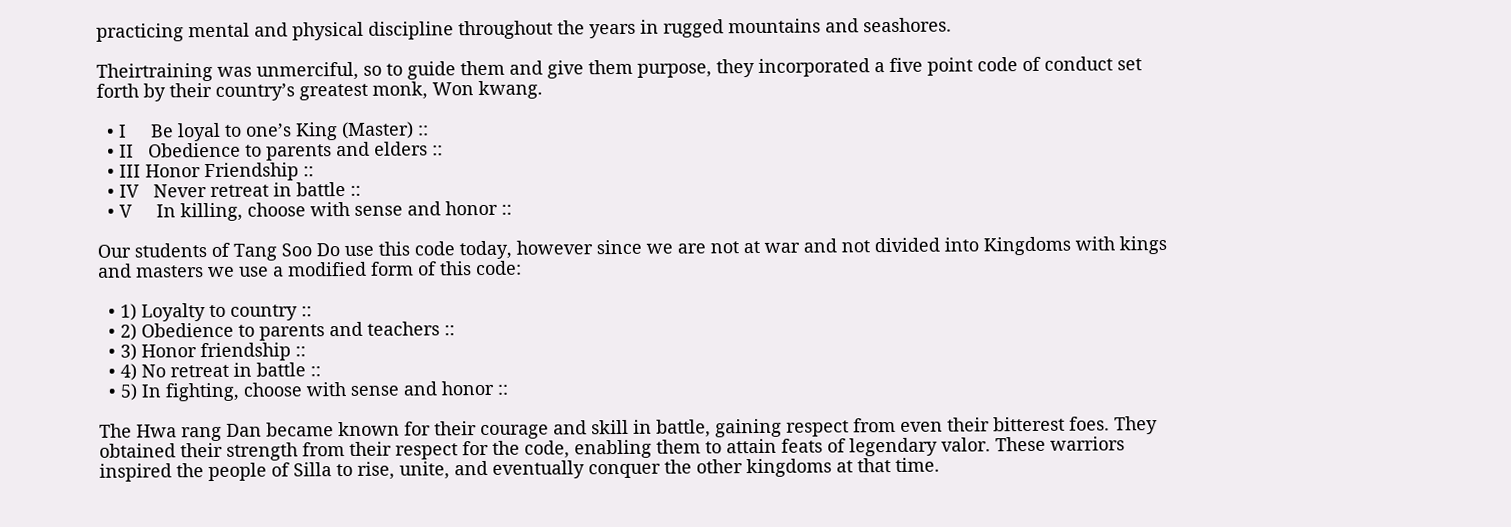practicing mental and physical discipline throughout the years in rugged mountains and seashores.

Theirtraining was unmerciful, so to guide them and give them purpose, they incorporated a five point code of conduct set forth by their country’s greatest monk, Won kwang.

  • I     Be loyal to one’s King (Master) ::
  • II   Obedience to parents and elders ::
  • III Honor Friendship ::
  • IV   Never retreat in battle ::
  • V     In killing, choose with sense and honor ::

Our students of Tang Soo Do use this code today, however since we are not at war and not divided into Kingdoms with kings and masters we use a modified form of this code:

  • 1) Loyalty to country ::
  • 2) Obedience to parents and teachers ::
  • 3) Honor friendship ::
  • 4) No retreat in battle ::
  • 5) In fighting, choose with sense and honor ::

The Hwa rang Dan became known for their courage and skill in battle, gaining respect from even their bitterest foes. They obtained their strength from their respect for the code, enabling them to attain feats of legendary valor. These warriors inspired the people of Silla to rise, unite, and eventually conquer the other kingdoms at that time.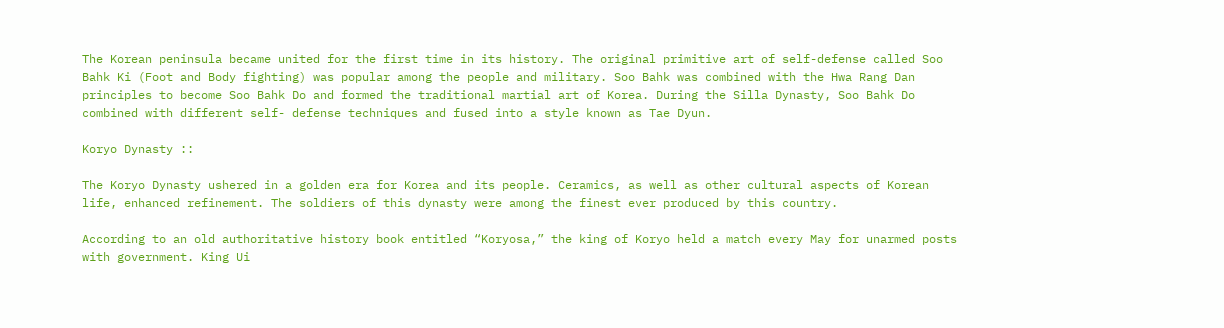The Korean peninsula became united for the first time in its history. The original primitive art of self-defense called Soo Bahk Ki (Foot and Body fighting) was popular among the people and military. Soo Bahk was combined with the Hwa Rang Dan principles to become Soo Bahk Do and formed the traditional martial art of Korea. During the Silla Dynasty, Soo Bahk Do combined with different self- defense techniques and fused into a style known as Tae Dyun.

Koryo Dynasty ::

The Koryo Dynasty ushered in a golden era for Korea and its people. Ceramics, as well as other cultural aspects of Korean life, enhanced refinement. The soldiers of this dynasty were among the finest ever produced by this country.

According to an old authoritative history book entitled “Koryosa,” the king of Koryo held a match every May for unarmed posts with government. King Ui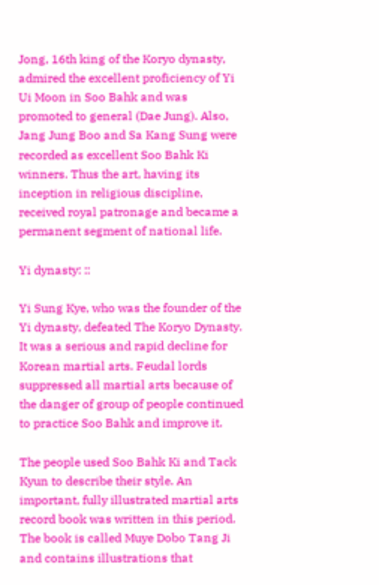Jong, 16th king of the Koryo dynasty, admired the excellent proficiency of Yi Ui Moon in Soo Bahk and was promoted to general (Dae Jung). Also, Jang Jung Boo and Sa Kang Sung were recorded as excellent Soo Bahk Ki winners. Thus the art, having its inception in religious discipline, received royal patronage and became a permanent segment of national life.

Yi dynasty: ::

Yi Sung Kye, who was the founder of the Yi dynasty, defeated The Koryo Dynasty. It was a serious and rapid decline for Korean martial arts. Feudal lords suppressed all martial arts because of the danger of group of people continued to practice Soo Bahk and improve it.

The people used Soo Bahk Ki and Tack Kyun to describe their style. An important, fully illustrated martial arts record book was written in this period. The book is called Muye Dobo Tang Ji and contains illustrations that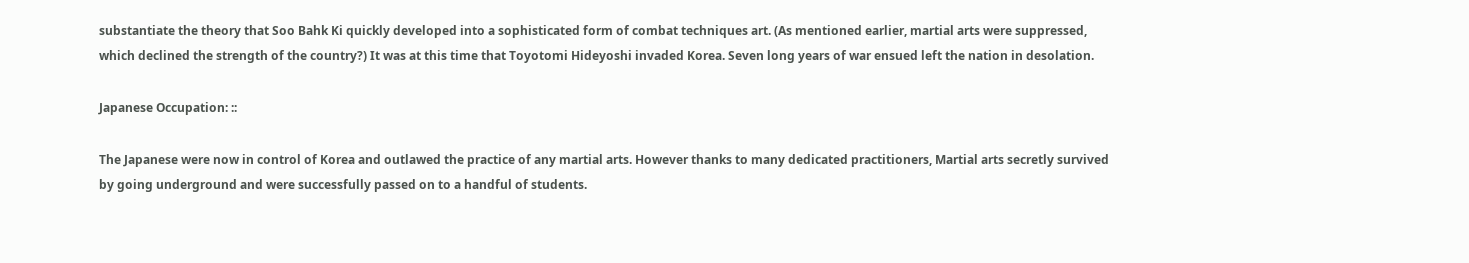substantiate the theory that Soo Bahk Ki quickly developed into a sophisticated form of combat techniques art. (As mentioned earlier, martial arts were suppressed, which declined the strength of the country?) It was at this time that Toyotomi Hideyoshi invaded Korea. Seven long years of war ensued left the nation in desolation.

Japanese Occupation: ::

The Japanese were now in control of Korea and outlawed the practice of any martial arts. However thanks to many dedicated practitioners, Martial arts secretly survived by going underground and were successfully passed on to a handful of students.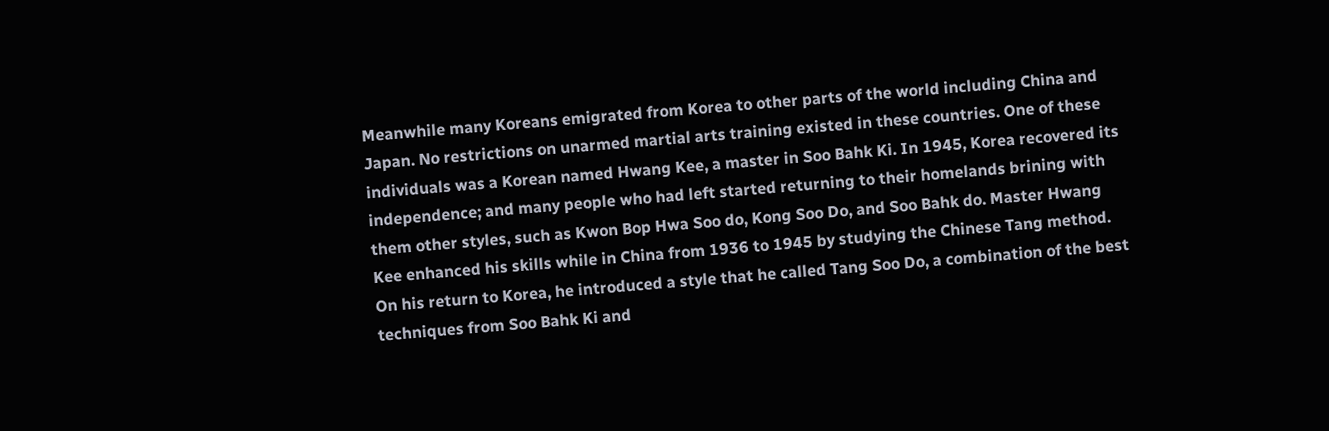Meanwhile many Koreans emigrated from Korea to other parts of the world including China and Japan. No restrictions on unarmed martial arts training existed in these countries. One of these individuals was a Korean named Hwang Kee, a master in Soo Bahk Ki. In 1945, Korea recovered its independence; and many people who had left started returning to their homelands brining with them other styles, such as Kwon Bop Hwa Soo do, Kong Soo Do, and Soo Bahk do. Master Hwang Kee enhanced his skills while in China from 1936 to 1945 by studying the Chinese Tang method. On his return to Korea, he introduced a style that he called Tang Soo Do, a combination of the best techniques from Soo Bahk Ki and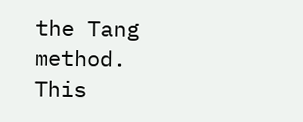the Tang method. This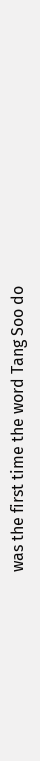was the first time the word Tang Soo do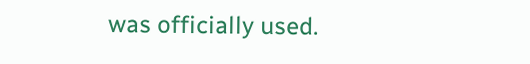was officially used.